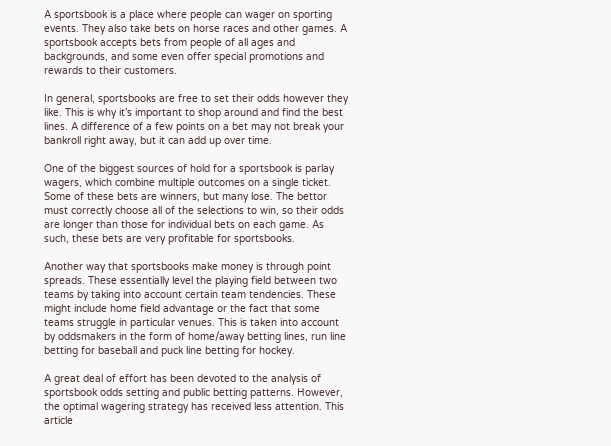A sportsbook is a place where people can wager on sporting events. They also take bets on horse races and other games. A sportsbook accepts bets from people of all ages and backgrounds, and some even offer special promotions and rewards to their customers.

In general, sportsbooks are free to set their odds however they like. This is why it’s important to shop around and find the best lines. A difference of a few points on a bet may not break your bankroll right away, but it can add up over time.

One of the biggest sources of hold for a sportsbook is parlay wagers, which combine multiple outcomes on a single ticket. Some of these bets are winners, but many lose. The bettor must correctly choose all of the selections to win, so their odds are longer than those for individual bets on each game. As such, these bets are very profitable for sportsbooks.

Another way that sportsbooks make money is through point spreads. These essentially level the playing field between two teams by taking into account certain team tendencies. These might include home field advantage or the fact that some teams struggle in particular venues. This is taken into account by oddsmakers in the form of home/away betting lines, run line betting for baseball and puck line betting for hockey.

A great deal of effort has been devoted to the analysis of sportsbook odds setting and public betting patterns. However, the optimal wagering strategy has received less attention. This article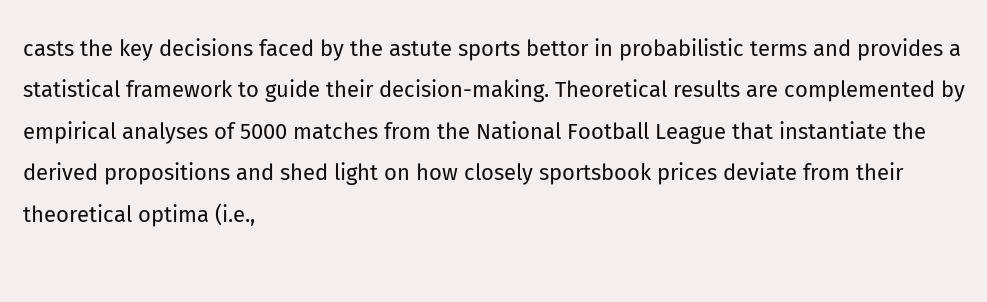casts the key decisions faced by the astute sports bettor in probabilistic terms and provides a statistical framework to guide their decision-making. Theoretical results are complemented by empirical analyses of 5000 matches from the National Football League that instantiate the derived propositions and shed light on how closely sportsbook prices deviate from their theoretical optima (i.e.,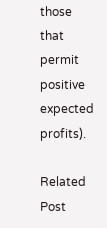those that permit positive expected profits).

Related Post